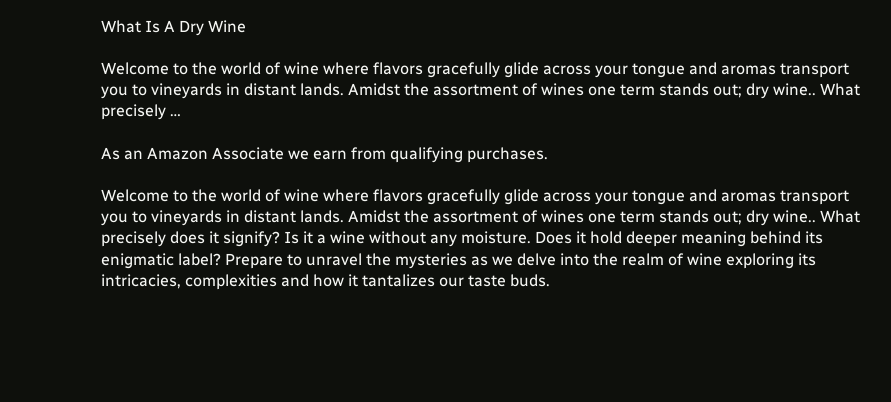What Is A Dry Wine

Welcome to the world of wine where flavors gracefully glide across your tongue and aromas transport you to vineyards in distant lands. Amidst the assortment of wines one term stands out; dry wine.. What precisely …

As an Amazon Associate we earn from qualifying purchases.

Welcome to the world of wine where flavors gracefully glide across your tongue and aromas transport you to vineyards in distant lands. Amidst the assortment of wines one term stands out; dry wine.. What precisely does it signify? Is it a wine without any moisture. Does it hold deeper meaning behind its enigmatic label? Prepare to unravel the mysteries as we delve into the realm of wine exploring its intricacies, complexities and how it tantalizes our taste buds.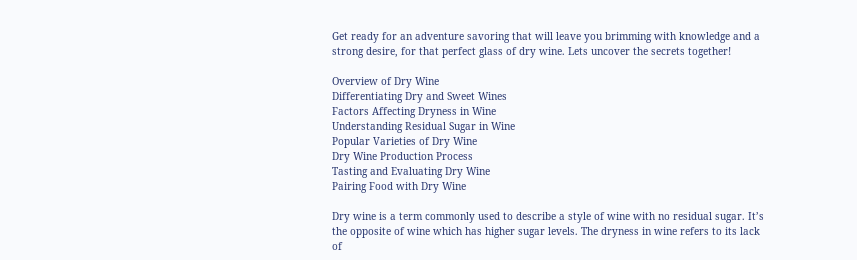Get ready for an adventure savoring that will leave you brimming with knowledge and a strong desire, for that perfect glass of dry wine. Lets uncover the secrets together!

Overview of Dry Wine
Differentiating Dry and Sweet Wines
Factors Affecting Dryness in Wine
Understanding Residual Sugar in Wine
Popular Varieties of Dry Wine
Dry Wine Production Process
Tasting and Evaluating Dry Wine
Pairing Food with Dry Wine

Dry wine is a term commonly used to describe a style of wine with no residual sugar. It’s the opposite of wine which has higher sugar levels. The dryness in wine refers to its lack of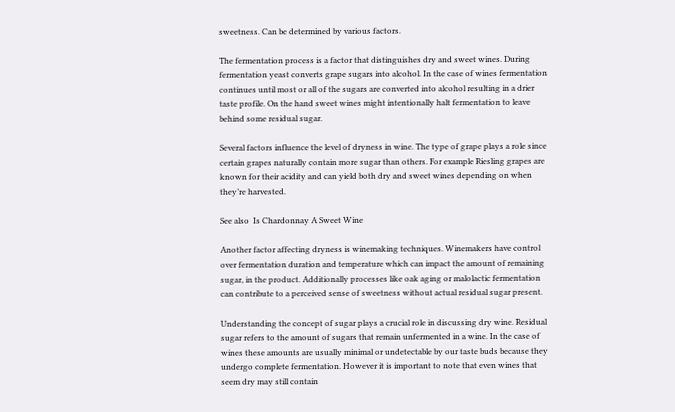sweetness. Can be determined by various factors.

The fermentation process is a factor that distinguishes dry and sweet wines. During fermentation yeast converts grape sugars into alcohol. In the case of wines fermentation continues until most or all of the sugars are converted into alcohol resulting in a drier taste profile. On the hand sweet wines might intentionally halt fermentation to leave behind some residual sugar.

Several factors influence the level of dryness in wine. The type of grape plays a role since certain grapes naturally contain more sugar than others. For example Riesling grapes are known for their acidity and can yield both dry and sweet wines depending on when they’re harvested.

See also  Is Chardonnay A Sweet Wine

Another factor affecting dryness is winemaking techniques. Winemakers have control over fermentation duration and temperature which can impact the amount of remaining sugar, in the product. Additionally processes like oak aging or malolactic fermentation can contribute to a perceived sense of sweetness without actual residual sugar present.

Understanding the concept of sugar plays a crucial role in discussing dry wine. Residual sugar refers to the amount of sugars that remain unfermented in a wine. In the case of wines these amounts are usually minimal or undetectable by our taste buds because they undergo complete fermentation. However it is important to note that even wines that seem dry may still contain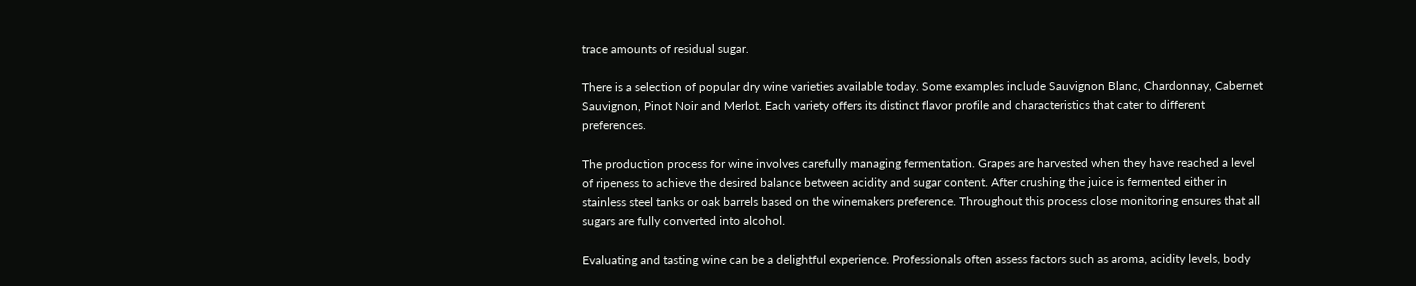trace amounts of residual sugar.

There is a selection of popular dry wine varieties available today. Some examples include Sauvignon Blanc, Chardonnay, Cabernet Sauvignon, Pinot Noir and Merlot. Each variety offers its distinct flavor profile and characteristics that cater to different preferences.

The production process for wine involves carefully managing fermentation. Grapes are harvested when they have reached a level of ripeness to achieve the desired balance between acidity and sugar content. After crushing the juice is fermented either in stainless steel tanks or oak barrels based on the winemakers preference. Throughout this process close monitoring ensures that all sugars are fully converted into alcohol.

Evaluating and tasting wine can be a delightful experience. Professionals often assess factors such as aroma, acidity levels, body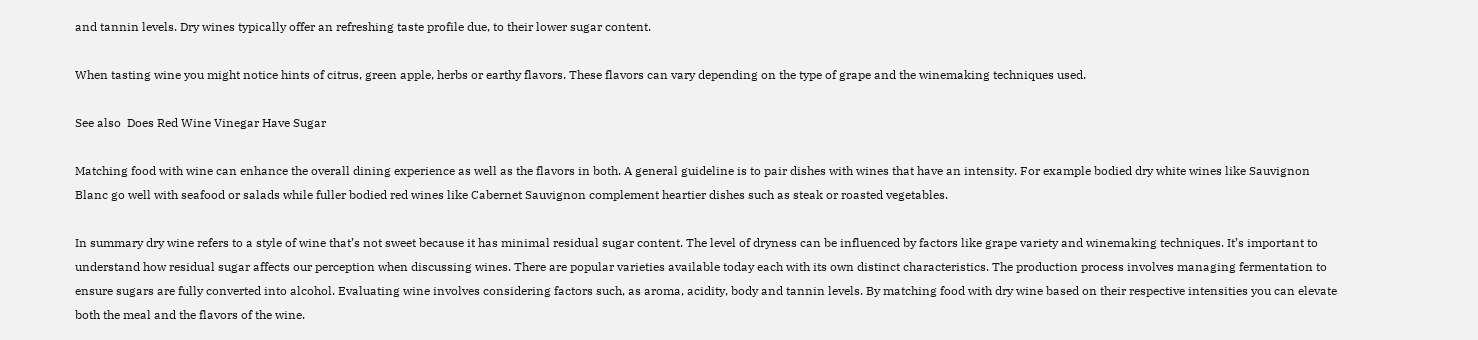and tannin levels. Dry wines typically offer an refreshing taste profile due, to their lower sugar content.

When tasting wine you might notice hints of citrus, green apple, herbs or earthy flavors. These flavors can vary depending on the type of grape and the winemaking techniques used.

See also  Does Red Wine Vinegar Have Sugar

Matching food with wine can enhance the overall dining experience as well as the flavors in both. A general guideline is to pair dishes with wines that have an intensity. For example bodied dry white wines like Sauvignon Blanc go well with seafood or salads while fuller bodied red wines like Cabernet Sauvignon complement heartier dishes such as steak or roasted vegetables.

In summary dry wine refers to a style of wine that’s not sweet because it has minimal residual sugar content. The level of dryness can be influenced by factors like grape variety and winemaking techniques. It’s important to understand how residual sugar affects our perception when discussing wines. There are popular varieties available today each with its own distinct characteristics. The production process involves managing fermentation to ensure sugars are fully converted into alcohol. Evaluating wine involves considering factors such, as aroma, acidity, body and tannin levels. By matching food with dry wine based on their respective intensities you can elevate both the meal and the flavors of the wine.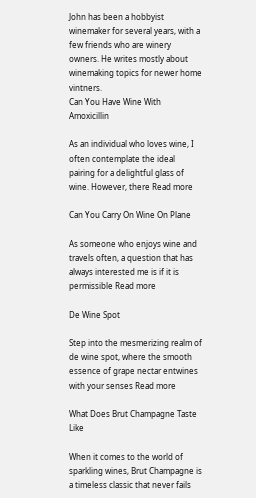John has been a hobbyist winemaker for several years, with a few friends who are winery owners. He writes mostly about winemaking topics for newer home vintners.
Can You Have Wine With Amoxicillin

As an individual who loves wine, I often contemplate the ideal pairing for a delightful glass of wine. However, there Read more

Can You Carry On Wine On Plane

As someone who enjoys wine and travels often, a question that has always interested me is if it is permissible Read more

De Wine Spot

Step into the mesmerizing realm of de wine spot, where the smooth essence of grape nectar entwines with your senses Read more

What Does Brut Champagne Taste Like

When it comes to the world of sparkling wines, Brut Champagne is a timeless classic that never fails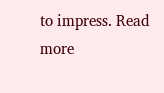to impress. Read more